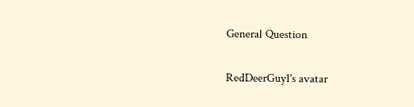General Question

RedDeerGuy1's avatar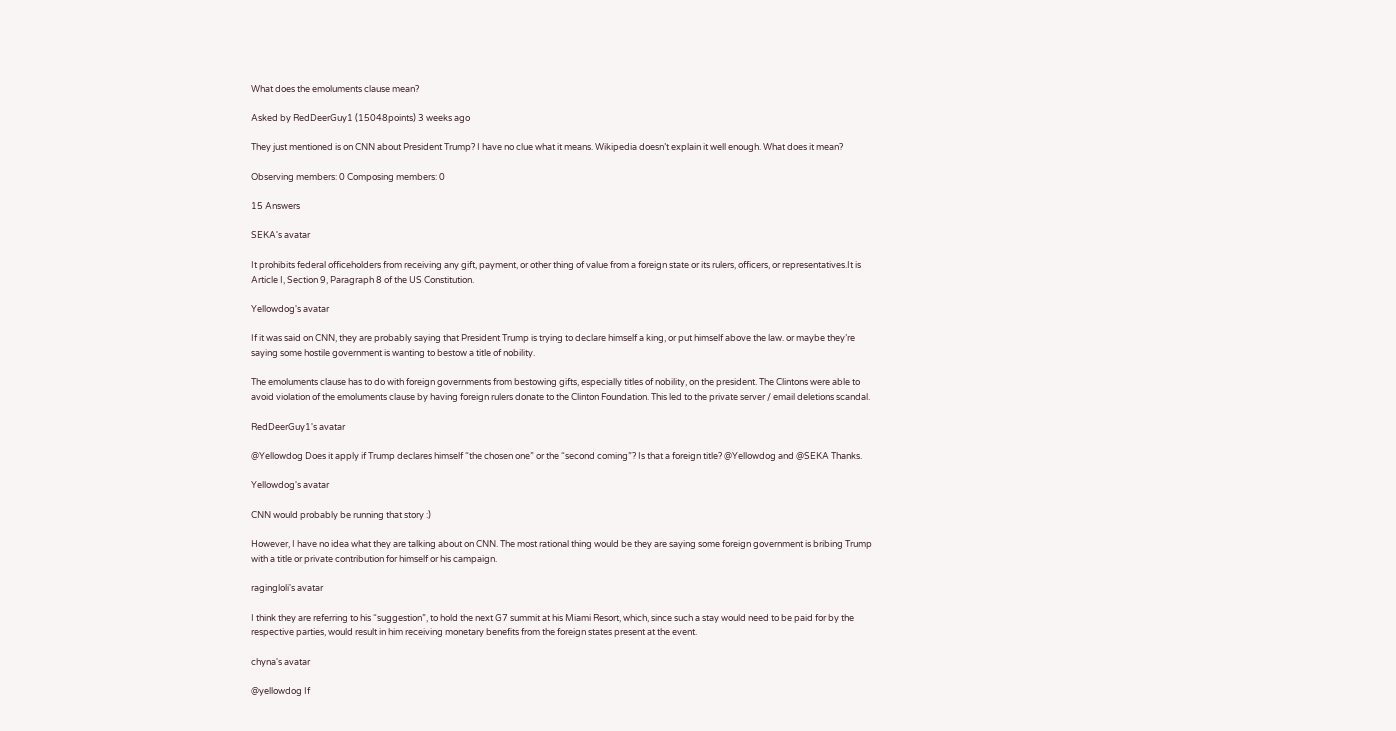What does the emoluments clause mean?

Asked by RedDeerGuy1 (15048points) 3 weeks ago

They just mentioned is on CNN about President Trump? I have no clue what it means. Wikipedia doesn’t explain it well enough. What does it mean?

Observing members: 0 Composing members: 0

15 Answers

SEKA's avatar

It prohibits federal officeholders from receiving any gift, payment, or other thing of value from a foreign state or its rulers, officers, or representatives.It is Article I, Section 9, Paragraph 8 of the US Constitution.

Yellowdog's avatar

If it was said on CNN, they are probably saying that President Trump is trying to declare himself a king, or put himself above the law. or maybe they’re saying some hostile government is wanting to bestow a title of nobility.

The emoluments clause has to do with foreign governments from bestowing gifts, especially titles of nobility, on the president. The Clintons were able to avoid violation of the emoluments clause by having foreign rulers donate to the Clinton Foundation. This led to the private server / email deletions scandal.

RedDeerGuy1's avatar

@Yellowdog Does it apply if Trump declares himself “the chosen one” or the “second coming”? Is that a foreign title? @Yellowdog and @SEKA Thanks.

Yellowdog's avatar

CNN would probably be running that story :)

However, I have no idea what they are talking about on CNN. The most rational thing would be they are saying some foreign government is bribing Trump with a title or private contribution for himself or his campaign.

ragingloli's avatar

I think they are referring to his “suggestion”, to hold the next G7 summit at his Miami Resort, which, since such a stay would need to be paid for by the respective parties, would result in him receiving monetary benefits from the foreign states present at the event.

chyna's avatar

@yellowdog If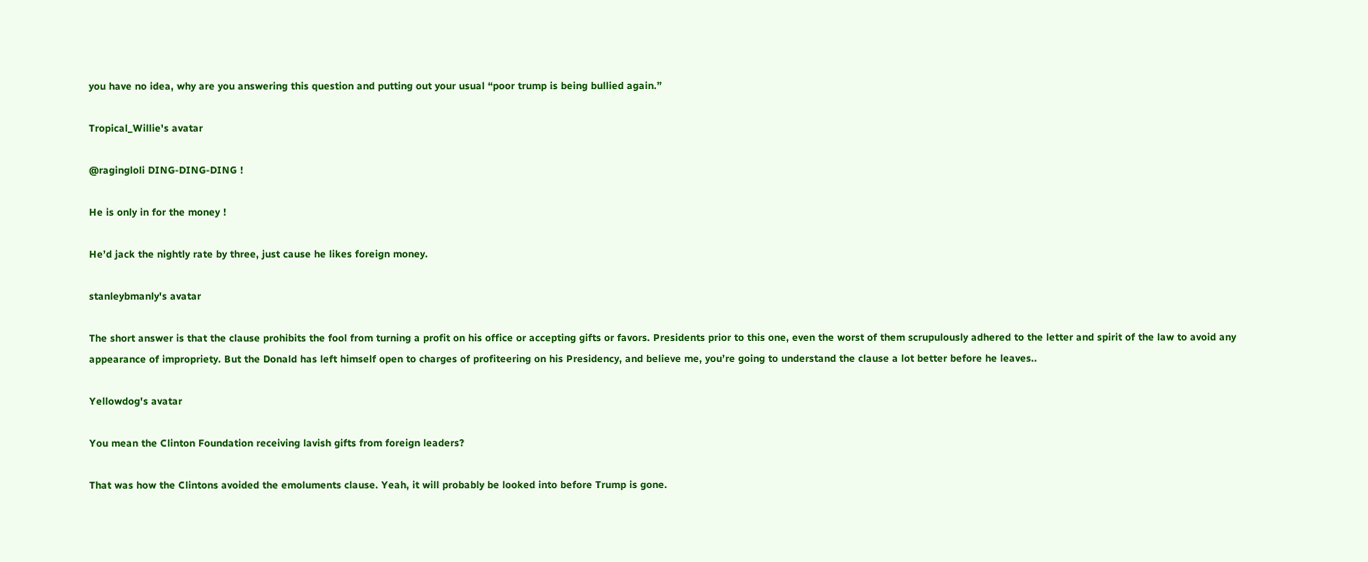you have no idea, why are you answering this question and putting out your usual “poor trump is being bullied again.”

Tropical_Willie's avatar

@ragingloli DING-DING-DING !

He is only in for the money !

He’d jack the nightly rate by three, just cause he likes foreign money.

stanleybmanly's avatar

The short answer is that the clause prohibits the fool from turning a profit on his office or accepting gifts or favors. Presidents prior to this one, even the worst of them scrupulously adhered to the letter and spirit of the law to avoid any appearance of impropriety. But the Donald has left himself open to charges of profiteering on his Presidency, and believe me, you’re going to understand the clause a lot better before he leaves..

Yellowdog's avatar

You mean the Clinton Foundation receiving lavish gifts from foreign leaders?

That was how the Clintons avoided the emoluments clause. Yeah, it will probably be looked into before Trump is gone.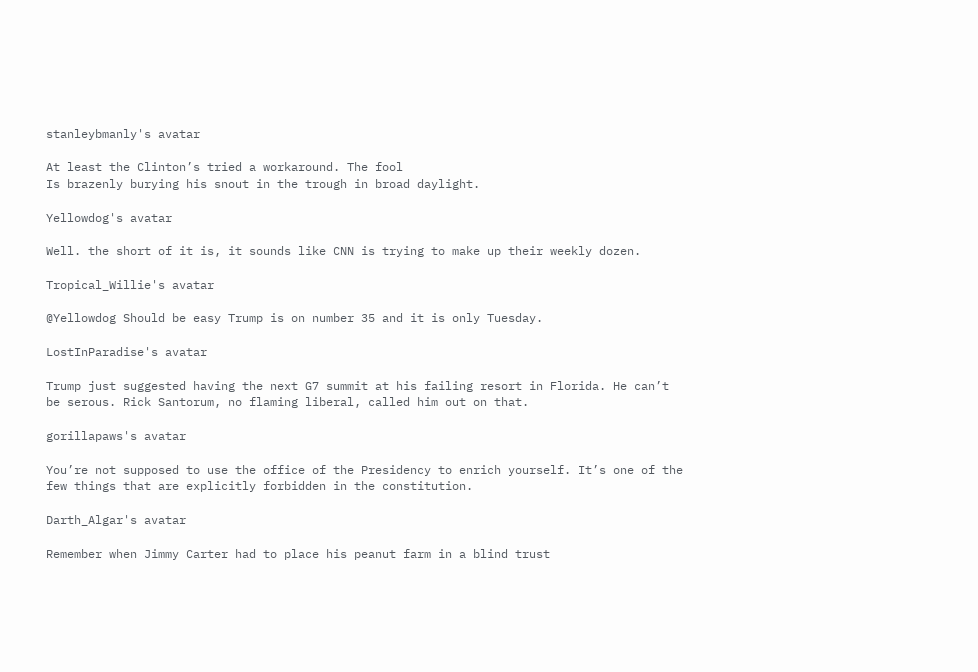stanleybmanly's avatar

At least the Clinton’s tried a workaround. The fool
Is brazenly burying his snout in the trough in broad daylight.

Yellowdog's avatar

Well. the short of it is, it sounds like CNN is trying to make up their weekly dozen.

Tropical_Willie's avatar

@Yellowdog Should be easy Trump is on number 35 and it is only Tuesday.

LostInParadise's avatar

Trump just suggested having the next G7 summit at his failing resort in Florida. He can’t be serous. Rick Santorum, no flaming liberal, called him out on that.

gorillapaws's avatar

You’re not supposed to use the office of the Presidency to enrich yourself. It’s one of the few things that are explicitly forbidden in the constitution.

Darth_Algar's avatar

Remember when Jimmy Carter had to place his peanut farm in a blind trust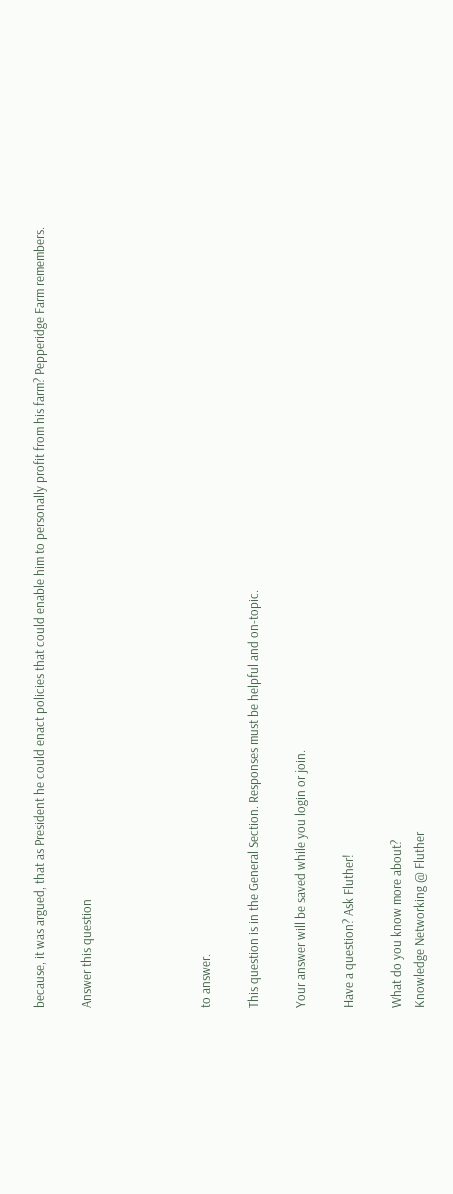because, it was argued, that as President he could enact policies that could enable him to personally profit from his farm? Pepperidge Farm remembers.

Answer this question




to answer.

This question is in the General Section. Responses must be helpful and on-topic.

Your answer will be saved while you login or join.

Have a question? Ask Fluther!

What do you know more about?
Knowledge Networking @ Fluther